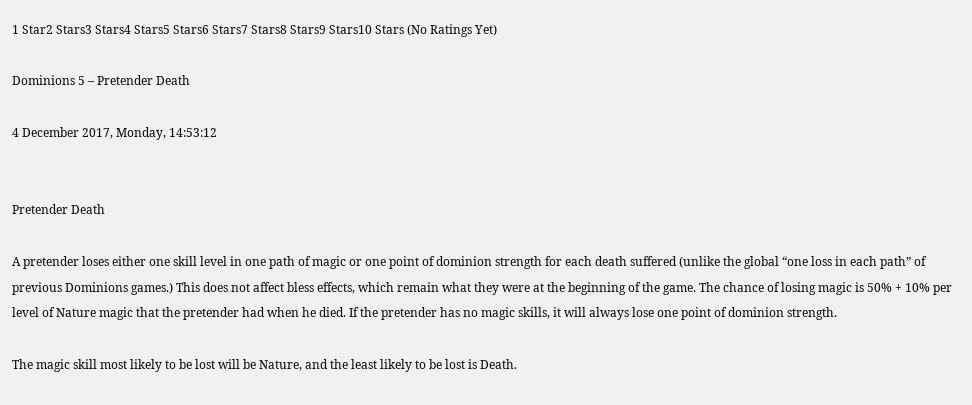1 Star2 Stars3 Stars4 Stars5 Stars6 Stars7 Stars8 Stars9 Stars10 Stars (No Ratings Yet)

Dominions 5 – Pretender Death

4 December 2017, Monday, 14:53:12


Pretender Death

A pretender loses either one skill level in one path of magic or one point of dominion strength for each death suffered (unlike the global “one loss in each path” of previous Dominions games.) This does not affect bless effects, which remain what they were at the beginning of the game. The chance of losing magic is 50% + 10% per level of Nature magic that the pretender had when he died. If the pretender has no magic skills, it will always lose one point of dominion strength.

The magic skill most likely to be lost will be Nature, and the least likely to be lost is Death.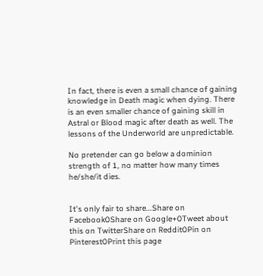In fact, there is even a small chance of gaining knowledge in Death magic when dying. There is an even smaller chance of gaining skill in Astral or Blood magic after death as well. The lessons of the Underworld are unpredictable.

No pretender can go below a dominion strength of 1, no matter how many times he/she/it dies.


It's only fair to share...Share on Facebook0Share on Google+0Tweet about this on TwitterShare on Reddit0Pin on Pinterest0Print this page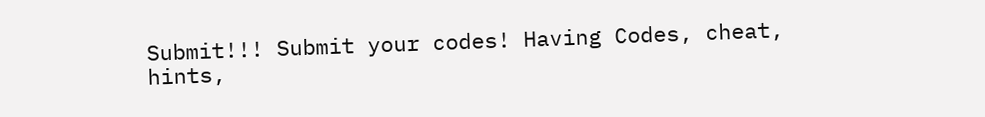Submit!!! Submit your codes! Having Codes, cheat, hints,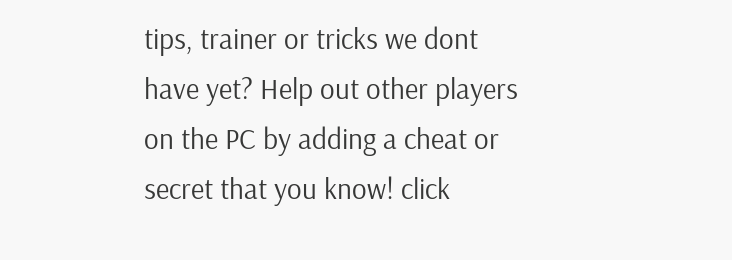tips, trainer or tricks we dont have yet? Help out other players on the PC by adding a cheat or secret that you know! click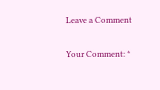Leave a Comment

Your Comment: *